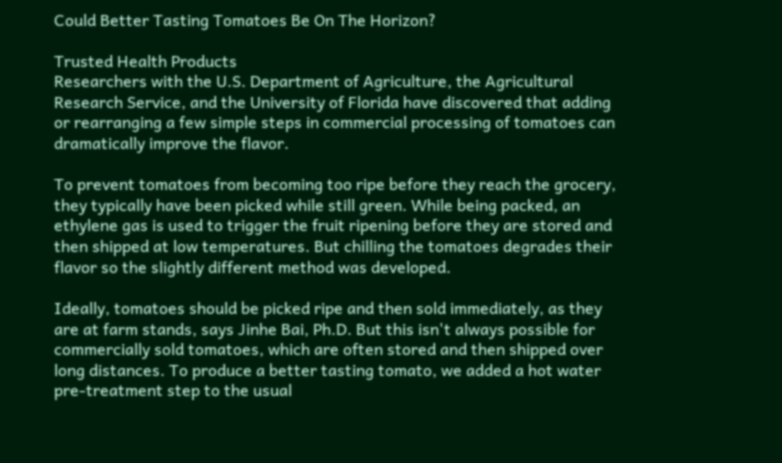Could Better Tasting Tomatoes Be On The Horizon?

Trusted Health Products
Researchers with the U.S. Department of Agriculture, the Agricultural Research Service, and the University of Florida have discovered that adding or rearranging a few simple steps in commercial processing of tomatoes can dramatically improve the flavor.

To prevent tomatoes from becoming too ripe before they reach the grocery, they typically have been picked while still green. While being packed, an ethylene gas is used to trigger the fruit ripening before they are stored and then shipped at low temperatures. But chilling the tomatoes degrades their flavor so the slightly different method was developed.

Ideally, tomatoes should be picked ripe and then sold immediately, as they are at farm stands, says Jinhe Bai, Ph.D. But this isn't always possible for commercially sold tomatoes, which are often stored and then shipped over long distances. To produce a better tasting tomato, we added a hot water pre-treatment step to the usual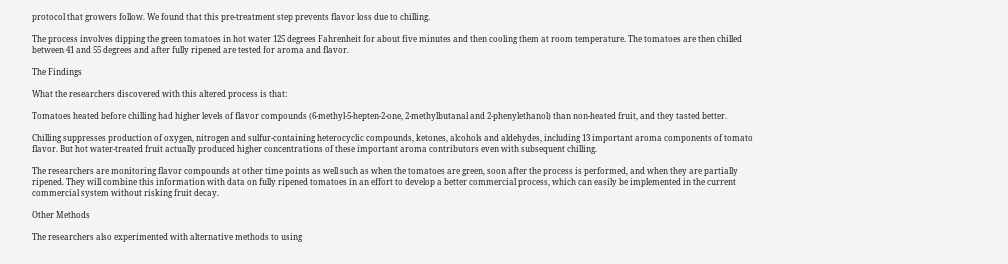protocol that growers follow. We found that this pre-treatment step prevents flavor loss due to chilling.

The process involves dipping the green tomatoes in hot water 125 degrees Fahrenheit for about five minutes and then cooling them at room temperature. The tomatoes are then chilled between 41 and 55 degrees and after fully ripened are tested for aroma and flavor.

The Findings

What the researchers discovered with this altered process is that:

Tomatoes heated before chilling had higher levels of flavor compounds (6-methyl-5-hepten-2-one, 2-methylbutanal and 2-phenylethanol) than non-heated fruit, and they tasted better.

Chilling suppresses production of oxygen, nitrogen and sulfur-containing heterocyclic compounds, ketones, alcohols and aldehydes, including 13 important aroma components of tomato flavor. But hot water-treated fruit actually produced higher concentrations of these important aroma contributors even with subsequent chilling.

The researchers are monitoring flavor compounds at other time points as well such as when the tomatoes are green, soon after the process is performed, and when they are partially ripened. They will combine this information with data on fully ripened tomatoes in an effort to develop a better commercial process, which can easily be implemented in the current commercial system without risking fruit decay.

Other Methods

The researchers also experimented with alternative methods to using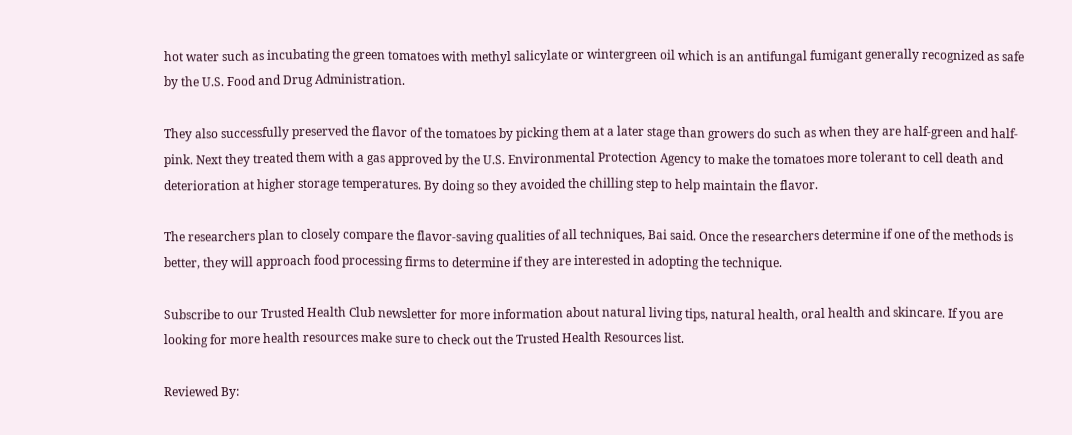hot water such as incubating the green tomatoes with methyl salicylate or wintergreen oil which is an antifungal fumigant generally recognized as safe by the U.S. Food and Drug Administration.

They also successfully preserved the flavor of the tomatoes by picking them at a later stage than growers do such as when they are half-green and half-pink. Next they treated them with a gas approved by the U.S. Environmental Protection Agency to make the tomatoes more tolerant to cell death and deterioration at higher storage temperatures. By doing so they avoided the chilling step to help maintain the flavor.

The researchers plan to closely compare the flavor-saving qualities of all techniques, Bai said. Once the researchers determine if one of the methods is better, they will approach food processing firms to determine if they are interested in adopting the technique.

Subscribe to our Trusted Health Club newsletter for more information about natural living tips, natural health, oral health and skincare. If you are looking for more health resources make sure to check out the Trusted Health Resources list.

Reviewed By: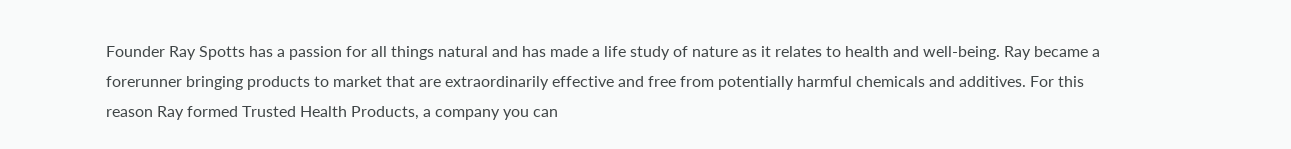Founder Ray Spotts has a passion for all things natural and has made a life study of nature as it relates to health and well-being. Ray became a forerunner bringing products to market that are extraordinarily effective and free from potentially harmful chemicals and additives. For this reason Ray formed Trusted Health Products, a company you can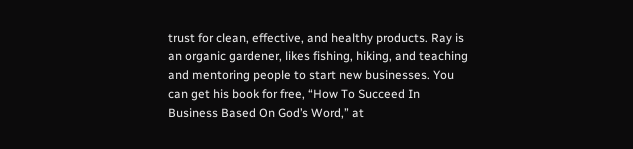trust for clean, effective, and healthy products. Ray is an organic gardener, likes fishing, hiking, and teaching and mentoring people to start new businesses. You can get his book for free, “How To Succeed In Business Based On God’s Word,” at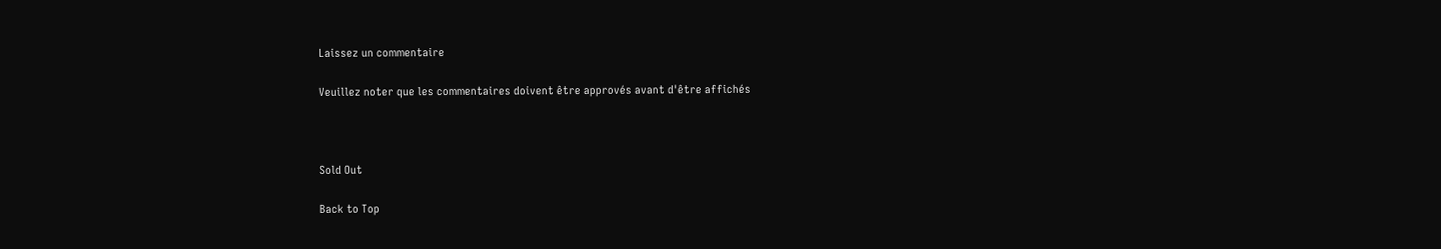Laissez un commentaire

Veuillez noter que les commentaires doivent être approvés avant d'être affichés



Sold Out

Back to Top